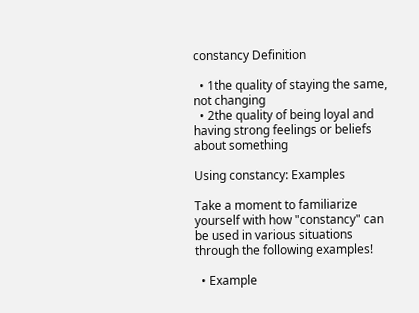constancy Definition

  • 1the quality of staying the same, not changing
  • 2the quality of being loyal and having strong feelings or beliefs about something

Using constancy: Examples

Take a moment to familiarize yourself with how "constancy" can be used in various situations through the following examples!

  • Example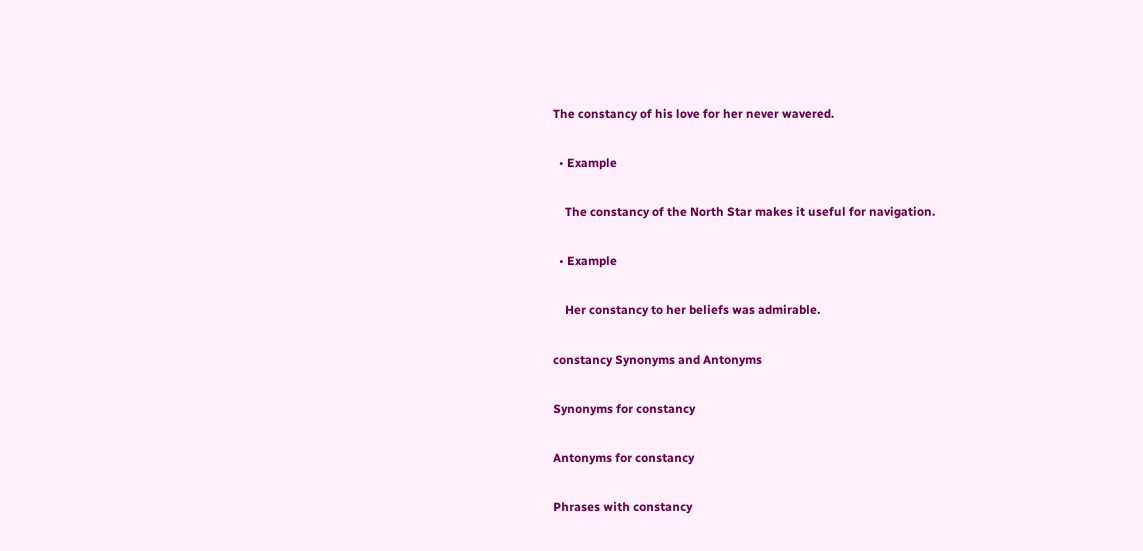The constancy of his love for her never wavered.

  • Example

    The constancy of the North Star makes it useful for navigation.

  • Example

    Her constancy to her beliefs was admirable.

constancy Synonyms and Antonyms

Synonyms for constancy

Antonyms for constancy

Phrases with constancy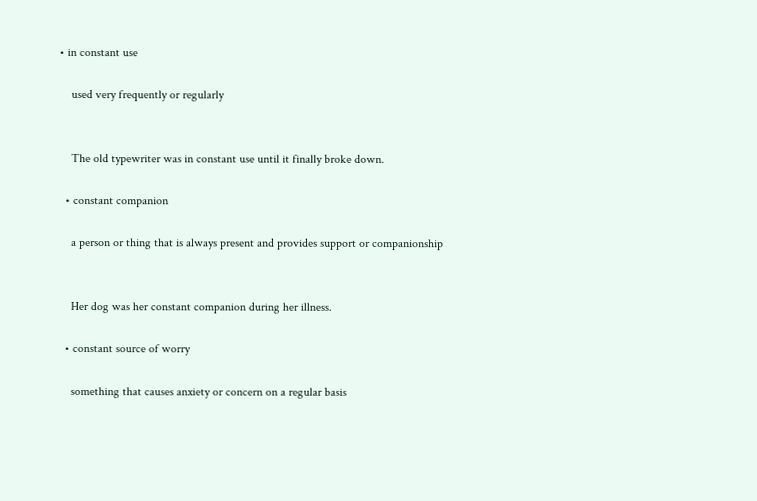• in constant use

    used very frequently or regularly


    The old typewriter was in constant use until it finally broke down.

  • constant companion

    a person or thing that is always present and provides support or companionship


    Her dog was her constant companion during her illness.

  • constant source of worry

    something that causes anxiety or concern on a regular basis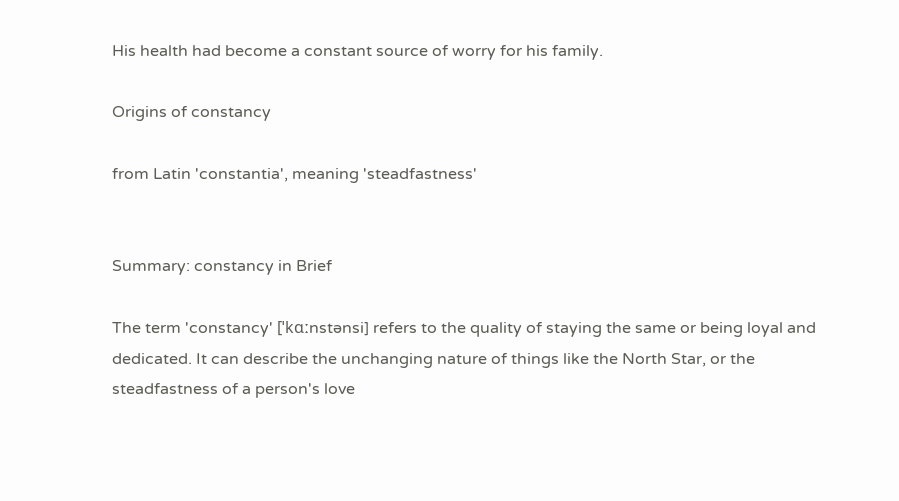His health had become a constant source of worry for his family.

Origins of constancy

from Latin 'constantia', meaning 'steadfastness'


Summary: constancy in Brief

The term 'constancy' [ˈkɑːnstənsi] refers to the quality of staying the same or being loyal and dedicated. It can describe the unchanging nature of things like the North Star, or the steadfastness of a person's love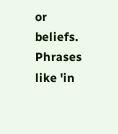or beliefs. Phrases like 'in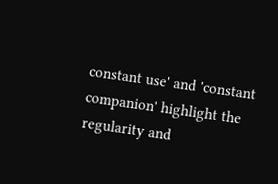constant use' and 'constant companion' highlight the regularity and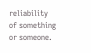reliability of something or someone.